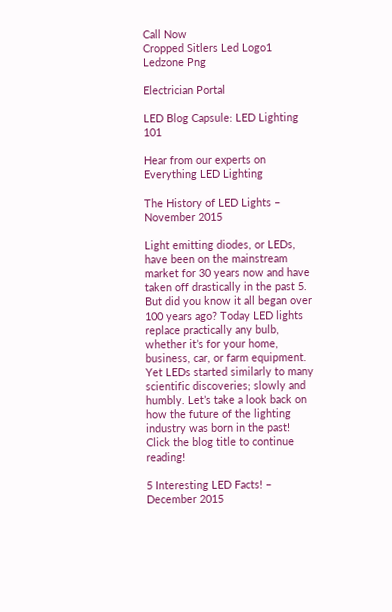Call Now
Cropped Sitlers Led Logo1
Ledzone Png

Electrician Portal

LED Blog Capsule: LED Lighting 101

Hear from our experts on Everything LED Lighting

The History of LED Lights – November 2015

Light emitting diodes, or LEDs, have been on the mainstream market for 30 years now and have taken off drastically in the past 5. But did you know it all began over 100 years ago? Today LED lights replace practically any bulb, whether it’s for your home, business, car, or farm equipment. Yet LEDs started similarly to many scientific discoveries; slowly and humbly. Let’s take a look back on how the future of the lighting industry was born in the past!
Click the blog title to continue reading!

5 Interesting LED Facts! – December 2015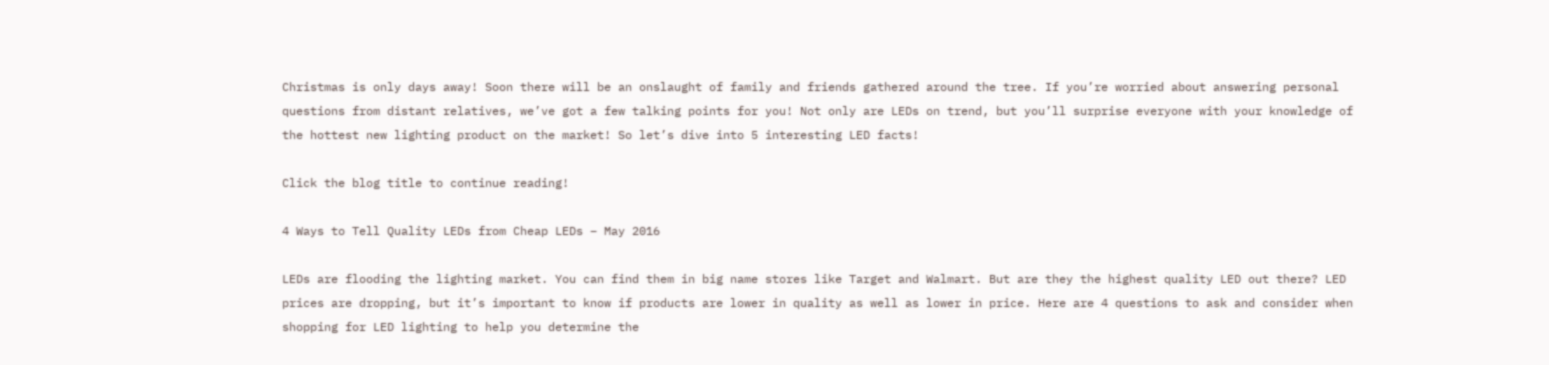Christmas is only days away! Soon there will be an onslaught of family and friends gathered around the tree. If you’re worried about answering personal questions from distant relatives, we’ve got a few talking points for you! Not only are LEDs on trend, but you’ll surprise everyone with your knowledge of the hottest new lighting product on the market! So let’s dive into 5 interesting LED facts!

Click the blog title to continue reading!

4 Ways to Tell Quality LEDs from Cheap LEDs – May 2016

LEDs are flooding the lighting market. You can find them in big name stores like Target and Walmart. But are they the highest quality LED out there? LED prices are dropping, but it’s important to know if products are lower in quality as well as lower in price. Here are 4 questions to ask and consider when shopping for LED lighting to help you determine the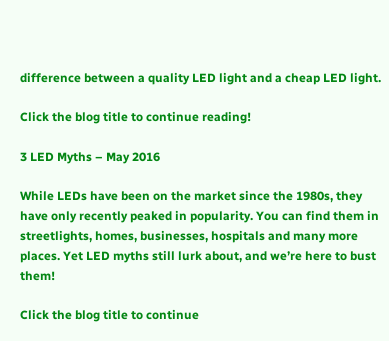difference between a quality LED light and a cheap LED light.

Click the blog title to continue reading!

3 LED Myths – May 2016

While LEDs have been on the market since the 1980s, they have only recently peaked in popularity. You can find them in streetlights, homes, businesses, hospitals and many more places. Yet LED myths still lurk about, and we’re here to bust them!

Click the blog title to continue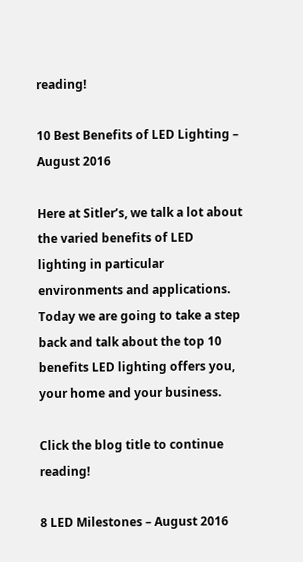reading!

10 Best Benefits of LED Lighting – August 2016

Here at Sitler’s, we talk a lot about the varied benefits of LED lighting in particular environments and applications. Today we are going to take a step back and talk about the top 10 benefits LED lighting offers you, your home and your business.

Click the blog title to continue reading!

8 LED Milestones – August 2016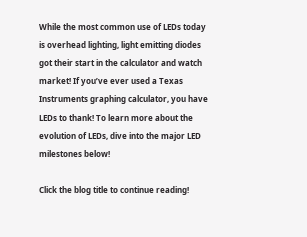While the most common use of LEDs today is overhead lighting, light emitting diodes got their start in the calculator and watch market! If you’ve ever used a Texas Instruments graphing calculator, you have LEDs to thank! To learn more about the evolution of LEDs, dive into the major LED milestones below!

Click the blog title to continue reading!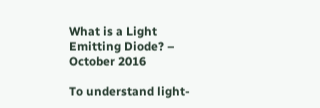What is a Light Emitting Diode? – October 2016

To understand light-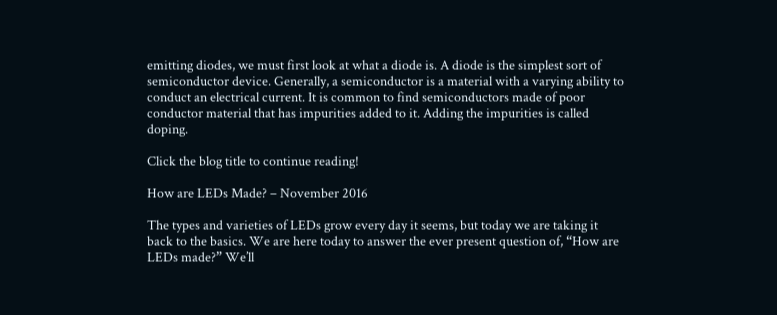emitting diodes, we must first look at what a diode is. A diode is the simplest sort of semiconductor device. Generally, a semiconductor is a material with a varying ability to conduct an electrical current. It is common to find semiconductors made of poor conductor material that has impurities added to it. Adding the impurities is called doping.

Click the blog title to continue reading!

How are LEDs Made? – November 2016

The types and varieties of LEDs grow every day it seems, but today we are taking it back to the basics. We are here today to answer the ever present question of, “How are LEDs made?” We’ll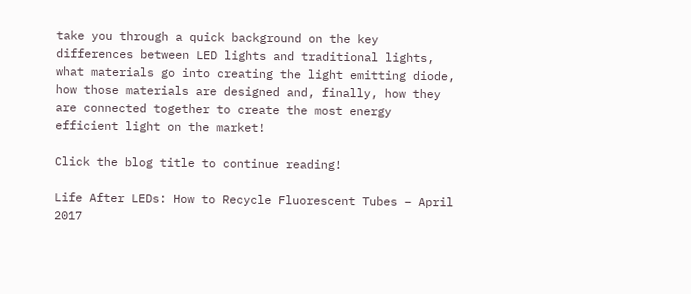take you through a quick background on the key differences between LED lights and traditional lights, what materials go into creating the light emitting diode, how those materials are designed and, finally, how they are connected together to create the most energy efficient light on the market!

Click the blog title to continue reading!

Life After LEDs: How to Recycle Fluorescent Tubes – April 2017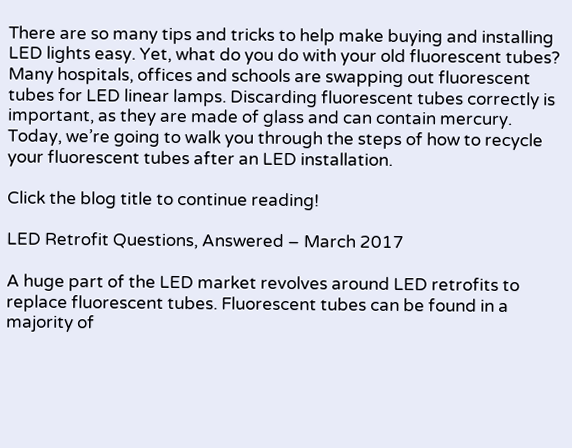There are so many tips and tricks to help make buying and installing LED lights easy. Yet, what do you do with your old fluorescent tubes? Many hospitals, offices and schools are swapping out fluorescent tubes for LED linear lamps. Discarding fluorescent tubes correctly is important, as they are made of glass and can contain mercury. Today, we’re going to walk you through the steps of how to recycle your fluorescent tubes after an LED installation.

Click the blog title to continue reading!

LED Retrofit Questions, Answered – March 2017

A huge part of the LED market revolves around LED retrofits to replace fluorescent tubes. Fluorescent tubes can be found in a majority of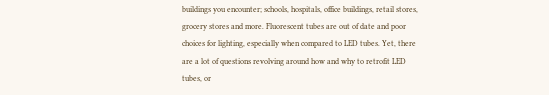buildings you encounter; schools, hospitals, office buildings, retail stores, grocery stores and more. Fluorescent tubes are out of date and poor choices for lighting, especially when compared to LED tubes. Yet, there are a lot of questions revolving around how and why to retrofit LED tubes, or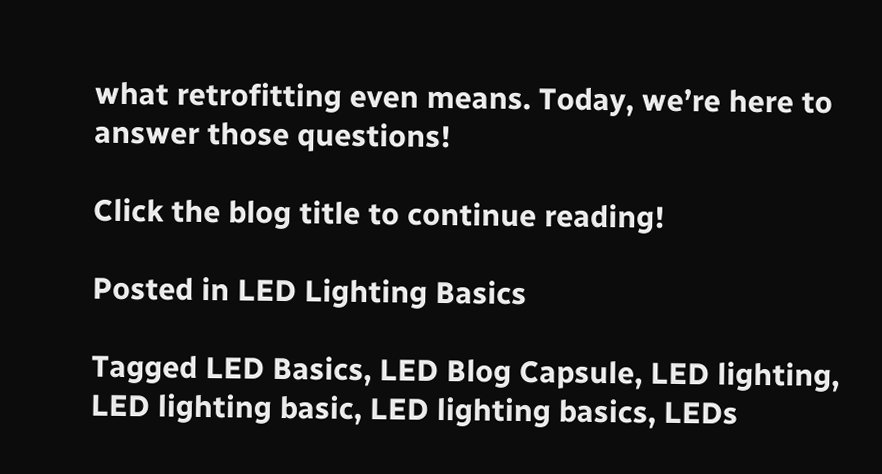what retrofitting even means. Today, we’re here to answer those questions!

Click the blog title to continue reading!

Posted in LED Lighting Basics

Tagged LED Basics, LED Blog Capsule, LED lighting, LED lighting basic, LED lighting basics, LEDs